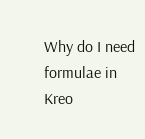Why do I need formulae in Kreo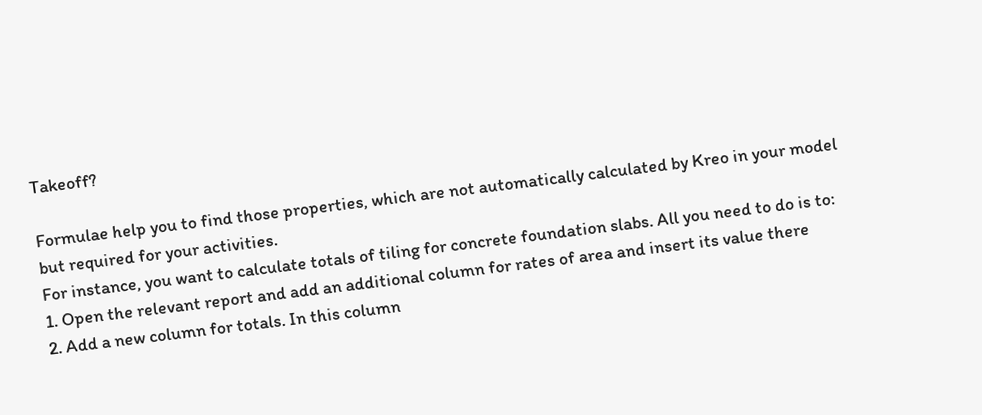Takeoff?

Formulae help you to find those properties, which are not automatically calculated by Kreo in your model but required for your activities.
For instance, you want to calculate totals of tiling for concrete foundation slabs. All you need to do is to:
1. Open the relevant report and add an additional column for rates of area and insert its value there
2. Add a new column for totals. In this column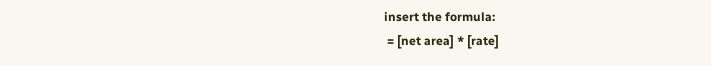insert the formula:
 = [net area] * [rate]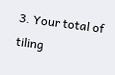3. Your total of tiling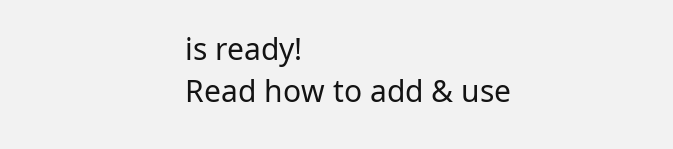is ready!
Read how to add & use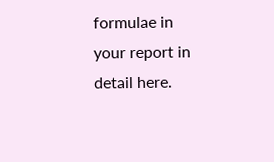formulae in your report in detail here.